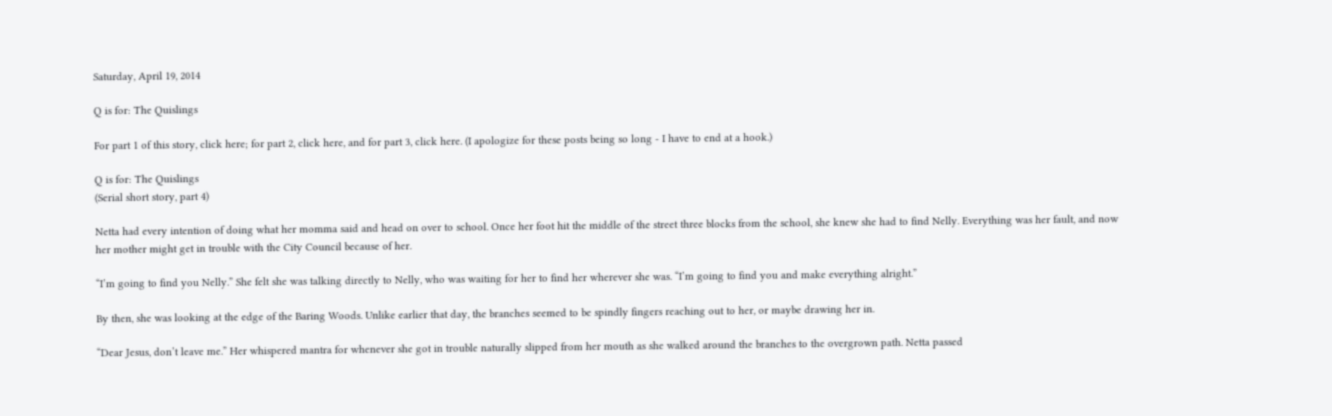Saturday, April 19, 2014

Q is for: The Quislings

For part 1 of this story, click here; for part 2, click here, and for part 3, click here. (I apologize for these posts being so long - I have to end at a hook.)

Q is for: The Quislings
(Serial short story, part 4)

Netta had every intention of doing what her momma said and head on over to school. Once her foot hit the middle of the street three blocks from the school, she knew she had to find Nelly. Everything was her fault, and now her mother might get in trouble with the City Council because of her.

“I’m going to find you Nelly.” She felt she was talking directly to Nelly, who was waiting for her to find her wherever she was. “I’m going to find you and make everything alright.”

By then, she was looking at the edge of the Baring Woods. Unlike earlier that day, the branches seemed to be spindly fingers reaching out to her, or maybe drawing her in.

“Dear Jesus, don’t leave me.” Her whispered mantra for whenever she got in trouble naturally slipped from her mouth as she walked around the branches to the overgrown path. Netta passed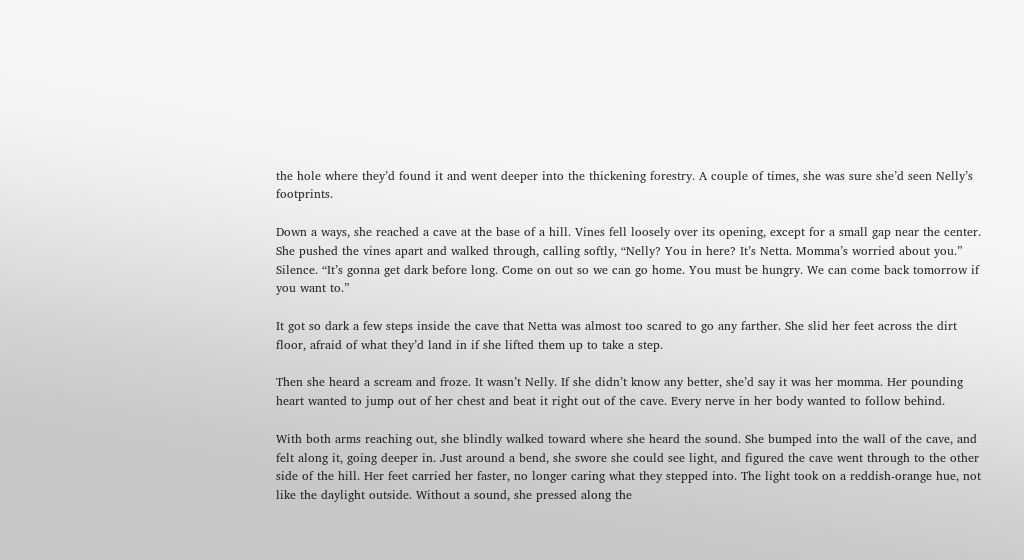the hole where they’d found it and went deeper into the thickening forestry. A couple of times, she was sure she’d seen Nelly’s footprints.

Down a ways, she reached a cave at the base of a hill. Vines fell loosely over its opening, except for a small gap near the center. She pushed the vines apart and walked through, calling softly, “Nelly? You in here? It’s Netta. Momma’s worried about you.” Silence. “It’s gonna get dark before long. Come on out so we can go home. You must be hungry. We can come back tomorrow if you want to.”

It got so dark a few steps inside the cave that Netta was almost too scared to go any farther. She slid her feet across the dirt floor, afraid of what they’d land in if she lifted them up to take a step.

Then she heard a scream and froze. It wasn’t Nelly. If she didn’t know any better, she’d say it was her momma. Her pounding heart wanted to jump out of her chest and beat it right out of the cave. Every nerve in her body wanted to follow behind.

With both arms reaching out, she blindly walked toward where she heard the sound. She bumped into the wall of the cave, and felt along it, going deeper in. Just around a bend, she swore she could see light, and figured the cave went through to the other side of the hill. Her feet carried her faster, no longer caring what they stepped into. The light took on a reddish-orange hue, not like the daylight outside. Without a sound, she pressed along the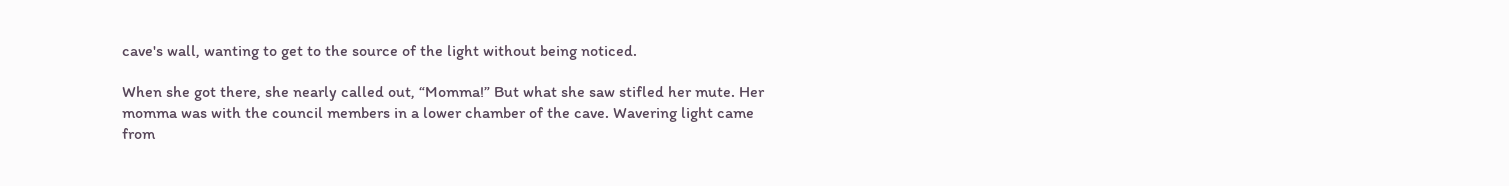cave's wall, wanting to get to the source of the light without being noticed.

When she got there, she nearly called out, “Momma!” But what she saw stifled her mute. Her momma was with the council members in a lower chamber of the cave. Wavering light came from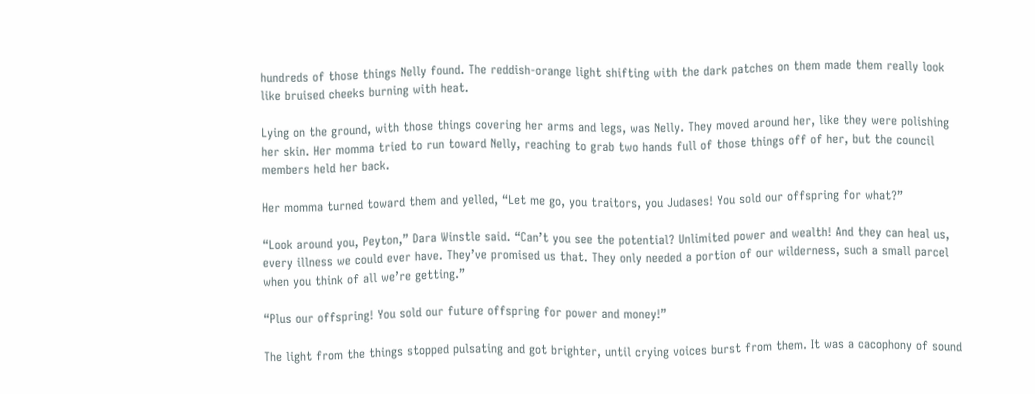hundreds of those things Nelly found. The reddish-orange light shifting with the dark patches on them made them really look like bruised cheeks burning with heat.

Lying on the ground, with those things covering her arms and legs, was Nelly. They moved around her, like they were polishing her skin. Her momma tried to run toward Nelly, reaching to grab two hands full of those things off of her, but the council members held her back.

Her momma turned toward them and yelled, “Let me go, you traitors, you Judases! You sold our offspring for what?”

“Look around you, Peyton,” Dara Winstle said. “Can’t you see the potential? Unlimited power and wealth! And they can heal us, every illness we could ever have. They’ve promised us that. They only needed a portion of our wilderness, such a small parcel when you think of all we’re getting.”

“Plus our offspring! You sold our future offspring for power and money!”

The light from the things stopped pulsating and got brighter, until crying voices burst from them. It was a cacophony of sound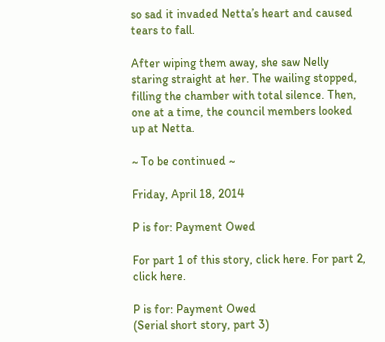so sad it invaded Netta’s heart and caused tears to fall.

After wiping them away, she saw Nelly staring straight at her. The wailing stopped, filling the chamber with total silence. Then, one at a time, the council members looked up at Netta.

~ To be continued ~

Friday, April 18, 2014

P is for: Payment Owed

For part 1 of this story, click here. For part 2, click here.

P is for: Payment Owed
(Serial short story, part 3)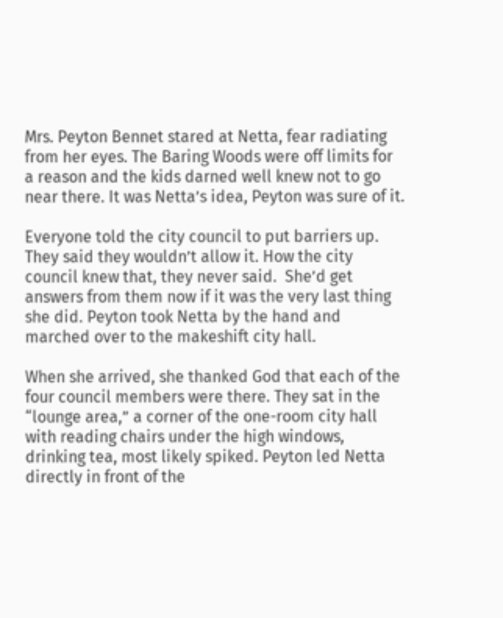Mrs. Peyton Bennet stared at Netta, fear radiating from her eyes. The Baring Woods were off limits for a reason and the kids darned well knew not to go near there. It was Netta’s idea, Peyton was sure of it.

Everyone told the city council to put barriers up. They said they wouldn’t allow it. How the city council knew that, they never said.  She’d get answers from them now if it was the very last thing she did. Peyton took Netta by the hand and marched over to the makeshift city hall.

When she arrived, she thanked God that each of the four council members were there. They sat in the “lounge area,” a corner of the one-room city hall with reading chairs under the high windows, drinking tea, most likely spiked. Peyton led Netta directly in front of the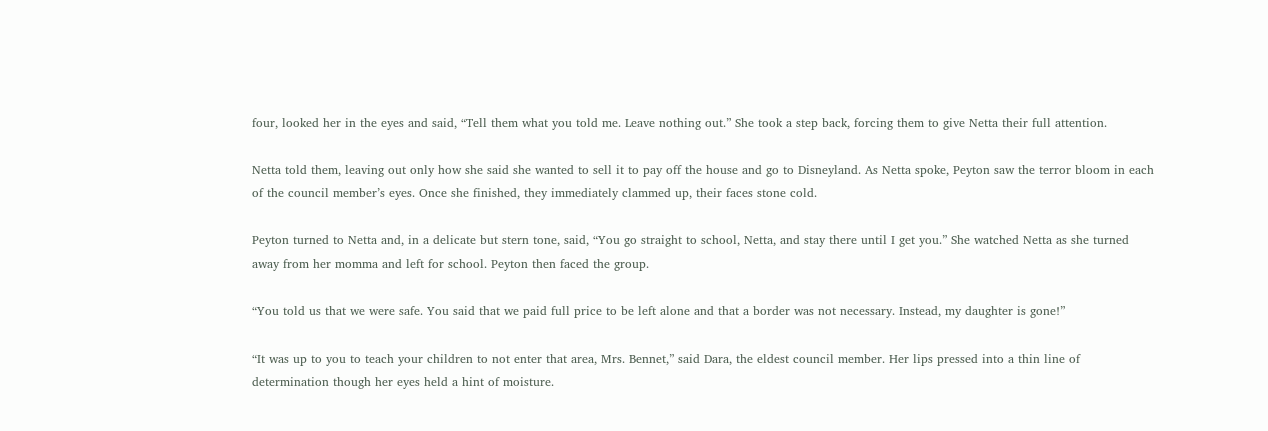four, looked her in the eyes and said, “Tell them what you told me. Leave nothing out.” She took a step back, forcing them to give Netta their full attention.

Netta told them, leaving out only how she said she wanted to sell it to pay off the house and go to Disneyland. As Netta spoke, Peyton saw the terror bloom in each of the council member’s eyes. Once she finished, they immediately clammed up, their faces stone cold.

Peyton turned to Netta and, in a delicate but stern tone, said, “You go straight to school, Netta, and stay there until I get you.” She watched Netta as she turned away from her momma and left for school. Peyton then faced the group.

“You told us that we were safe. You said that we paid full price to be left alone and that a border was not necessary. Instead, my daughter is gone!”

“It was up to you to teach your children to not enter that area, Mrs. Bennet,” said Dara, the eldest council member. Her lips pressed into a thin line of determination though her eyes held a hint of moisture.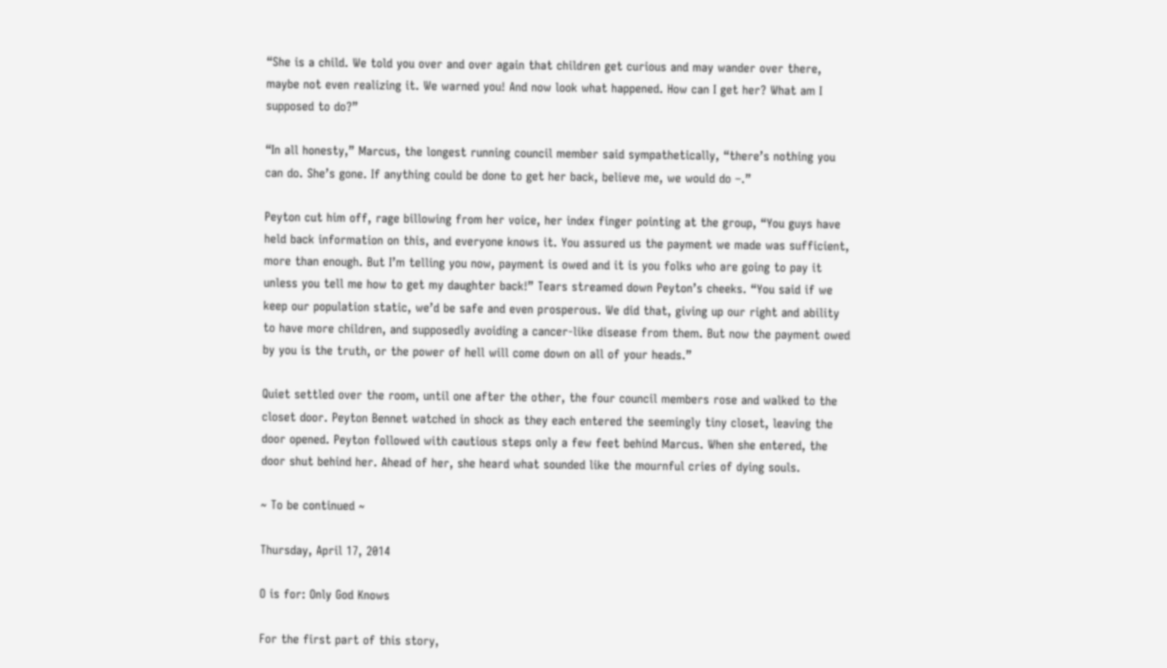“She is a child. We told you over and over again that children get curious and may wander over there, maybe not even realizing it. We warned you! And now look what happened. How can I get her? What am I supposed to do?”

“In all honesty,” Marcus, the longest running council member said sympathetically, “there’s nothing you can do. She’s gone. If anything could be done to get her back, believe me, we would do –.”

Peyton cut him off, rage billowing from her voice, her index finger pointing at the group, “You guys have held back information on this, and everyone knows it. You assured us the payment we made was sufficient, more than enough. But I’m telling you now, payment is owed and it is you folks who are going to pay it unless you tell me how to get my daughter back!” Tears streamed down Peyton’s cheeks. “You said if we keep our population static, we’d be safe and even prosperous. We did that, giving up our right and ability to have more children, and supposedly avoiding a cancer-like disease from them. But now the payment owed by you is the truth, or the power of hell will come down on all of your heads.”

Quiet settled over the room, until one after the other, the four council members rose and walked to the closet door. Peyton Bennet watched in shock as they each entered the seemingly tiny closet, leaving the door opened. Peyton followed with cautious steps only a few feet behind Marcus. When she entered, the door shut behind her. Ahead of her, she heard what sounded like the mournful cries of dying souls.

~ To be continued ~

Thursday, April 17, 2014

O is for: Only God Knows

For the first part of this story,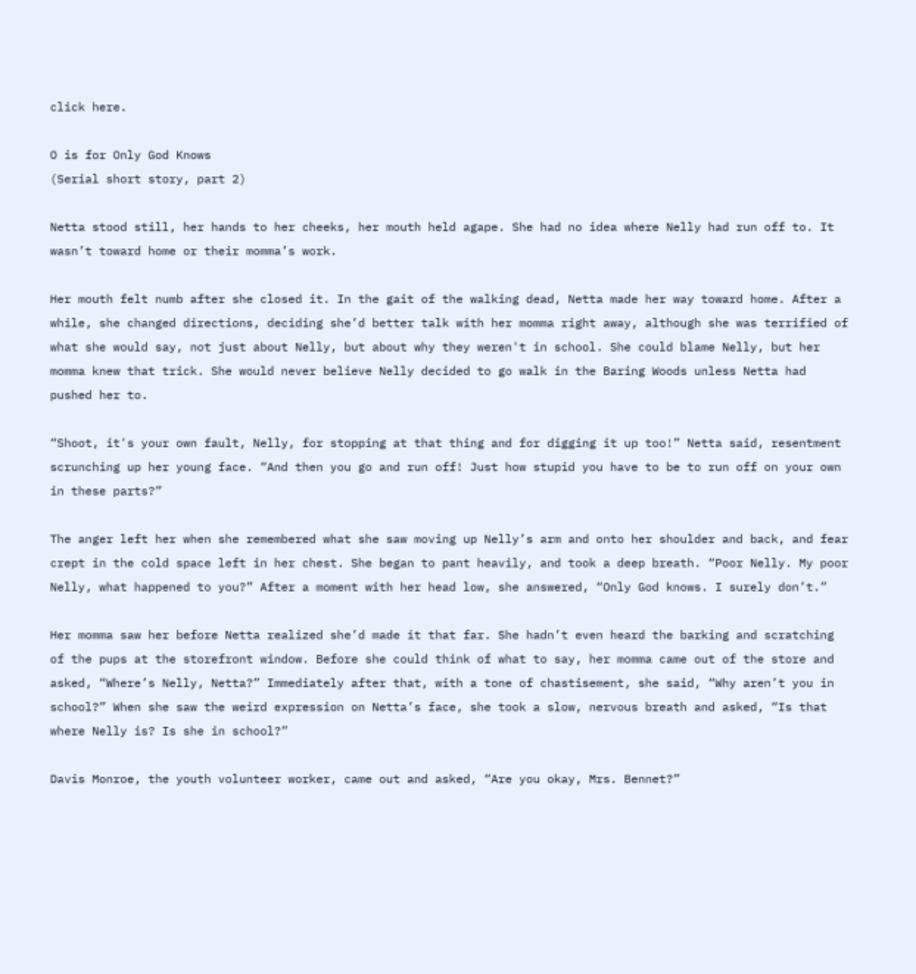click here.

O is for Only God Knows
(Serial short story, part 2)

Netta stood still, her hands to her cheeks, her mouth held agape. She had no idea where Nelly had run off to. It wasn’t toward home or their momma’s work.

Her mouth felt numb after she closed it. In the gait of the walking dead, Netta made her way toward home. After a while, she changed directions, deciding she’d better talk with her momma right away, although she was terrified of what she would say, not just about Nelly, but about why they weren't in school. She could blame Nelly, but her momma knew that trick. She would never believe Nelly decided to go walk in the Baring Woods unless Netta had pushed her to.

“Shoot, it's your own fault, Nelly, for stopping at that thing and for digging it up too!” Netta said, resentment scrunching up her young face. “And then you go and run off! Just how stupid you have to be to run off on your own in these parts?”

The anger left her when she remembered what she saw moving up Nelly’s arm and onto her shoulder and back, and fear crept in the cold space left in her chest. She began to pant heavily, and took a deep breath. “Poor Nelly. My poor Nelly, what happened to you?” After a moment with her head low, she answered, “Only God knows. I surely don’t.”

Her momma saw her before Netta realized she’d made it that far. She hadn’t even heard the barking and scratching of the pups at the storefront window. Before she could think of what to say, her momma came out of the store and asked, “Where’s Nelly, Netta?” Immediately after that, with a tone of chastisement, she said, “Why aren’t you in school?” When she saw the weird expression on Netta’s face, she took a slow, nervous breath and asked, “Is that where Nelly is? Is she in school?”

Davis Monroe, the youth volunteer worker, came out and asked, “Are you okay, Mrs. Bennet?”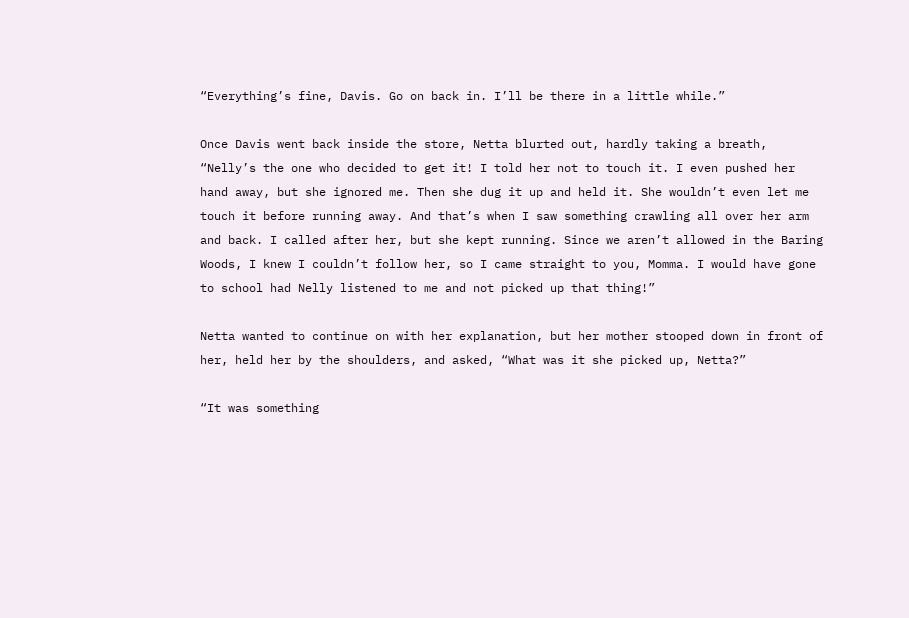“Everything’s fine, Davis. Go on back in. I’ll be there in a little while.”

Once Davis went back inside the store, Netta blurted out, hardly taking a breath, “Nelly’s the one who decided to get it! I told her not to touch it. I even pushed her hand away, but she ignored me. Then she dug it up and held it. She wouldn’t even let me touch it before running away. And that’s when I saw something crawling all over her arm and back. I called after her, but she kept running. Since we aren’t allowed in the Baring Woods, I knew I couldn’t follow her, so I came straight to you, Momma. I would have gone to school had Nelly listened to me and not picked up that thing!”

Netta wanted to continue on with her explanation, but her mother stooped down in front of her, held her by the shoulders, and asked, “What was it she picked up, Netta?”

“It was something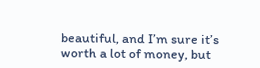beautiful, and I’m sure it’s worth a lot of money, but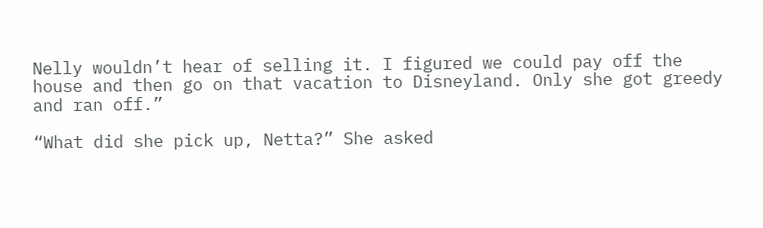Nelly wouldn’t hear of selling it. I figured we could pay off the house and then go on that vacation to Disneyland. Only she got greedy and ran off.”

“What did she pick up, Netta?” She asked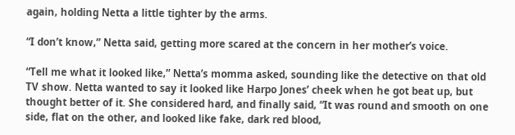again, holding Netta a little tighter by the arms.

“I don’t know,” Netta said, getting more scared at the concern in her mother’s voice.

“Tell me what it looked like,” Netta’s momma asked, sounding like the detective on that old TV show. Netta wanted to say it looked like Harpo Jones’ cheek when he got beat up, but thought better of it. She considered hard, and finally said, “It was round and smooth on one side, flat on the other, and looked like fake, dark red blood,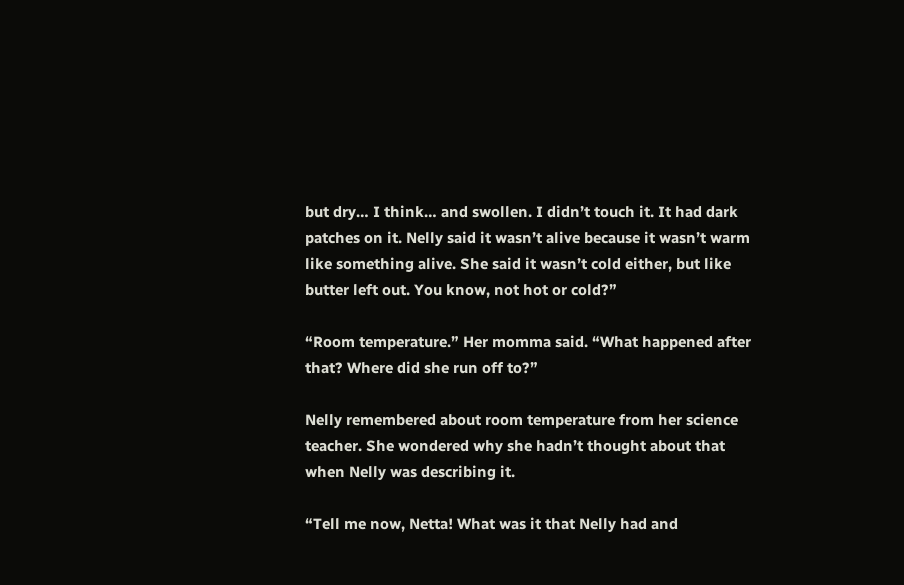but dry… I think… and swollen. I didn’t touch it. It had dark patches on it. Nelly said it wasn’t alive because it wasn’t warm like something alive. She said it wasn’t cold either, but like butter left out. You know, not hot or cold?”

“Room temperature.” Her momma said. “What happened after that? Where did she run off to?”

Nelly remembered about room temperature from her science teacher. She wondered why she hadn’t thought about that when Nelly was describing it.

“Tell me now, Netta! What was it that Nelly had and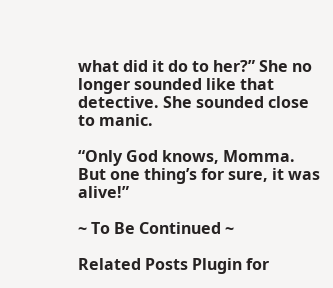what did it do to her?” She no longer sounded like that detective. She sounded close to manic.

“Only God knows, Momma. But one thing’s for sure, it was alive!”

~ To Be Continued ~

Related Posts Plugin for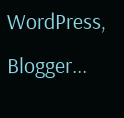WordPress, Blogger...